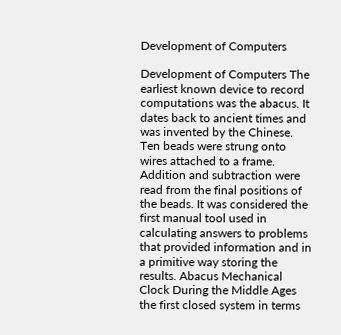Development of Computers

Development of Computers The earliest known device to record computations was the abacus. It dates back to ancient times and was invented by the Chinese. Ten beads were strung onto wires attached to a frame. Addition and subtraction were read from the final positions of the beads. It was considered the first manual tool used in calculating answers to problems that provided information and in a primitive way storing the results. Abacus Mechanical Clock During the Middle Ages the first closed system in terms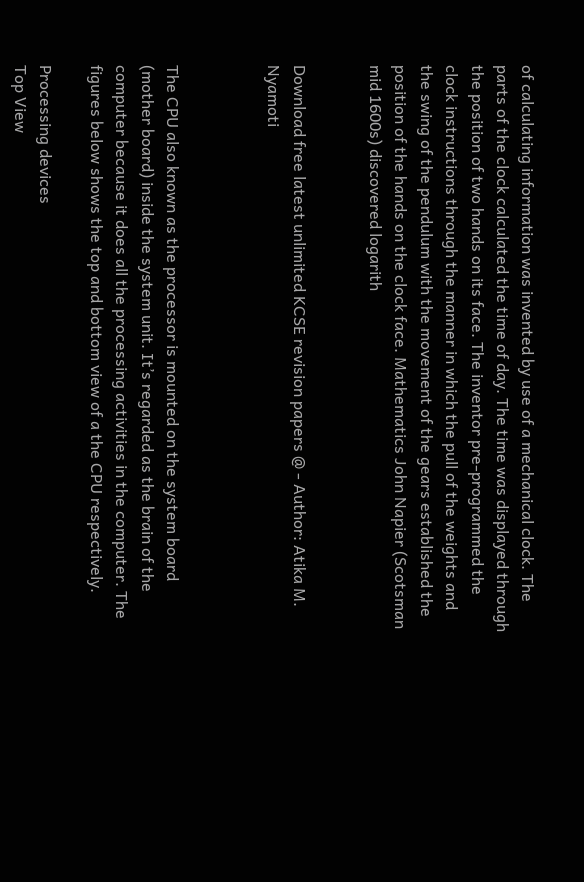of calculating information was invented by use of a mechanical clock. The parts of the clock calculated the time of day. The time was displayed through the position of two hands on its face. The inventor pre-programmed the clock instructions through the manner in which the pull of the weights and the swing of the pendulum with the movement of the gears established the position of the hands on the clock face. Mathematics John Napier (Scotsman mid 1600s) discovered logarith


Download free latest unlimited KCSE revision papers @ - Author: Atika M. Nyamoti



The CPU also known as the processor is mounted on the system board (mother board) inside the system unit. It’s regarded as the brain of the computer because it does all the processing activities in the computer. The figures below shows the top and bottom view of a the CPU respectively.

Processing devices
Top View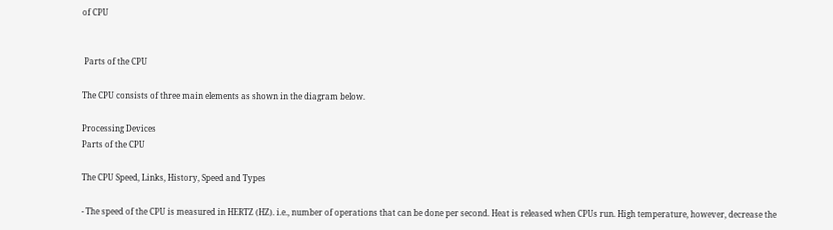of CPU


 Parts of the CPU

The CPU consists of three main elements as shown in the diagram below.

Processing Devices
Parts of the CPU

The CPU Speed, Links, History, Speed and Types

- The speed of the CPU is measured in HERTZ (HZ). i.e., number of operations that can be done per second. Heat is released when CPUs run. High temperature, however, decrease the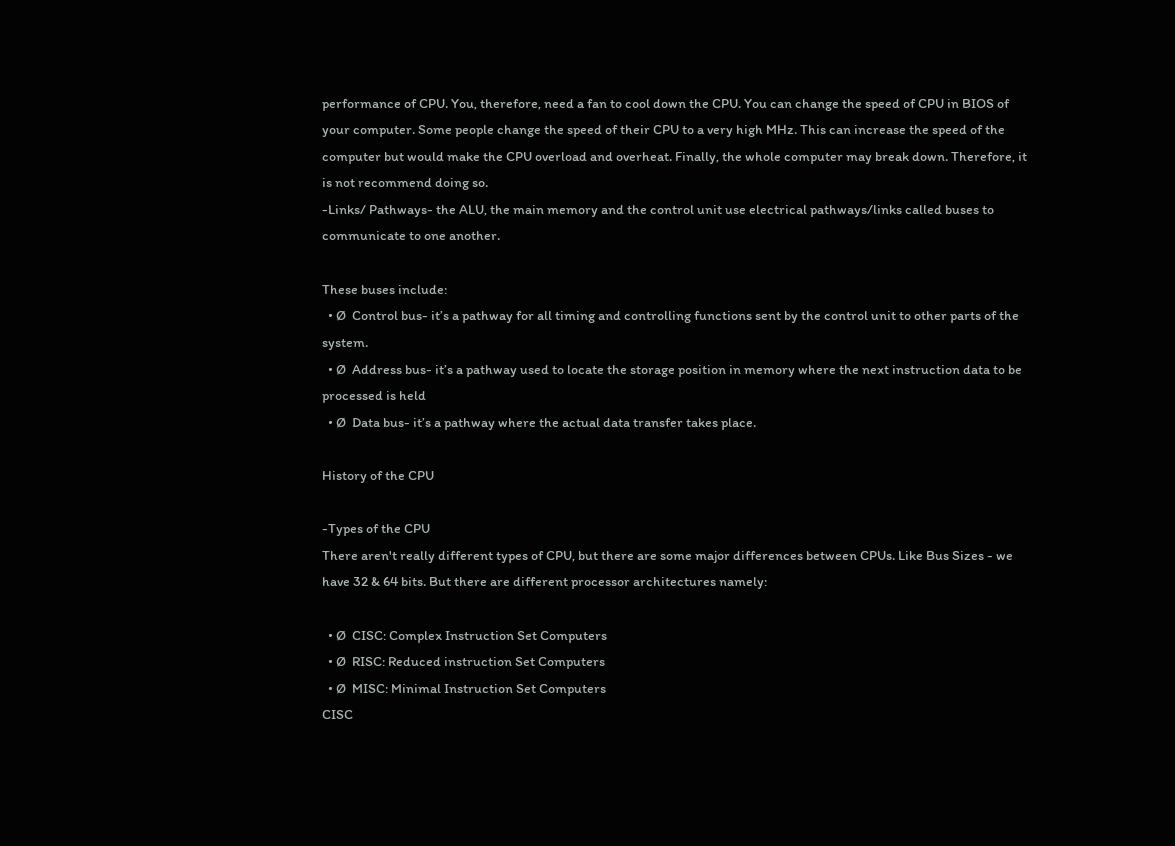performance of CPU. You, therefore, need a fan to cool down the CPU. You can change the speed of CPU in BIOS of your computer. Some people change the speed of their CPU to a very high MHz. This can increase the speed of the computer but would make the CPU overload and overheat. Finally, the whole computer may break down. Therefore, it is not recommend doing so.
-Links/ Pathways- the ALU, the main memory and the control unit use electrical pathways/links called buses to communicate to one another.

These buses include:
  • Ø  Control bus- it’s a pathway for all timing and controlling functions sent by the control unit to other parts of the system.
  • Ø  Address bus- it’s a pathway used to locate the storage position in memory where the next instruction data to be processed is held
  • Ø  Data bus- it’s a pathway where the actual data transfer takes place.

History of the CPU

-Types of the CPU
There aren't really different types of CPU, but there are some major differences between CPUs. Like Bus Sizes - we have 32 & 64 bits. But there are different processor architectures namely:

  • Ø  CISC: Complex Instruction Set Computers
  • Ø  RISC: Reduced instruction Set Computers
  • Ø  MISC: Minimal Instruction Set Computers
CISC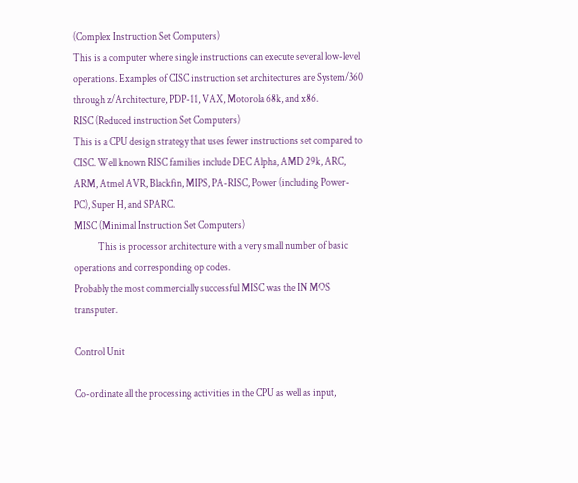(Complex Instruction Set Computers)
This is a computer where single instructions can execute several low-level operations. Examples of CISC instruction set architectures are System/360 through z/Architecture, PDP-11, VAX, Motorola 68k, and x86.
RISC (Reduced instruction Set Computers)
This is a CPU design strategy that uses fewer instructions set compared to CISC. Well known RISC families include DEC Alpha, AMD 29k, ARC, ARM, Atmel AVR, Blackfin, MIPS, PA-RISC, Power (including Power-PC), Super H, and SPARC.
MISC (Minimal Instruction Set Computers)
            This is processor architecture with a very small number of basic operations and corresponding op codes.
Probably the most commercially successful MISC was the IN MOS transputer.

Control Unit

Co-ordinate all the processing activities in the CPU as well as input,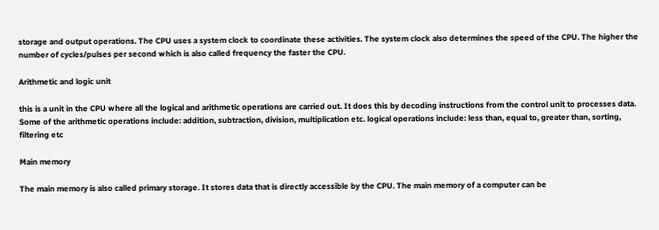storage and output operations. The CPU uses a system clock to coordinate these activities. The system clock also determines the speed of the CPU. The higher the number of cycles/pulses per second which is also called frequency the faster the CPU.

Arithmetic and logic unit

this is a unit in the CPU where all the logical and arithmetic operations are carried out. It does this by decoding instructions from the control unit to processes data. Some of the arithmetic operations include: addition, subtraction, division, multiplication etc. logical operations include: less than, equal to, greater than, sorting, filtering etc

Main memory

The main memory is also called primary storage. It stores data that is directly accessible by the CPU. The main memory of a computer can be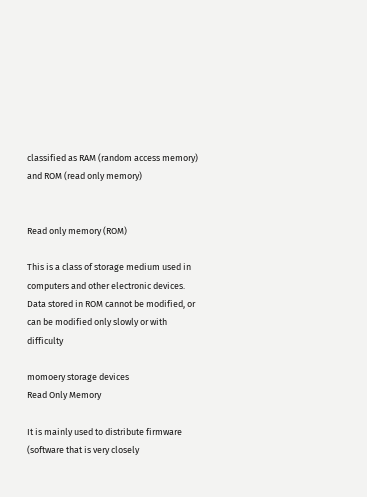classified as RAM (random access memory) and ROM (read only memory)


Read only memory (ROM)

This is a class of storage medium used in computers and other electronic devices.
Data stored in ROM cannot be modified, or can be modified only slowly or with difficulty

momoery storage devices
Read Only Memory

It is mainly used to distribute firmware (software that is very closely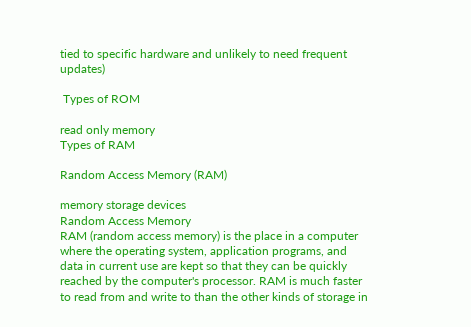tied to specific hardware and unlikely to need frequent updates)

 Types of ROM

read only memory
Types of RAM

Random Access Memory (RAM)

memory storage devices
Random Access Memory
RAM (random access memory) is the place in a computer where the operating system, application programs, and data in current use are kept so that they can be quickly reached by the computer's processor. RAM is much faster to read from and write to than the other kinds of storage in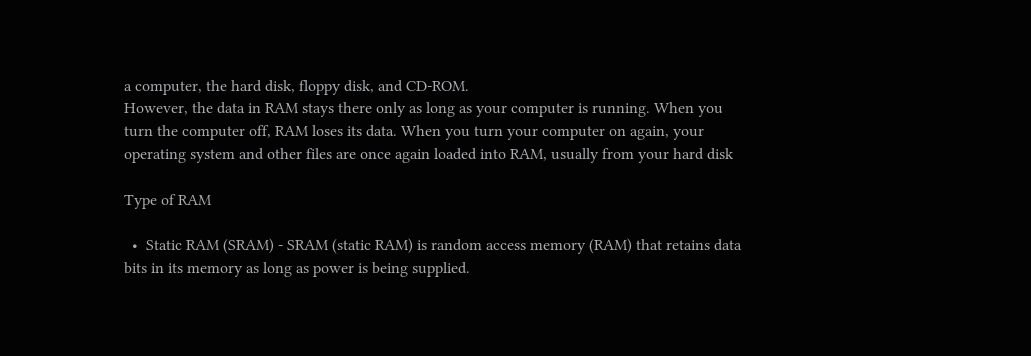a computer, the hard disk, floppy disk, and CD-ROM.
However, the data in RAM stays there only as long as your computer is running. When you turn the computer off, RAM loses its data. When you turn your computer on again, your operating system and other files are once again loaded into RAM, usually from your hard disk

Type of RAM

  •  Static RAM (SRAM) - SRAM (static RAM) is random access memory (RAM) that retains data bits in its memory as long as power is being supplied.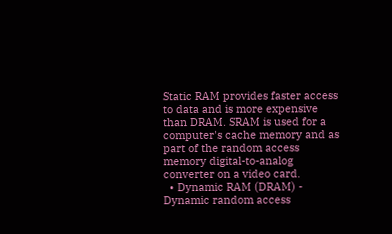Static RAM provides faster access to data and is more expensive than DRAM. SRAM is used for a computer's cache memory and as part of the random access memory digital-to-analog converter on a video card.
  • Dynamic RAM (DRAM) - Dynamic random access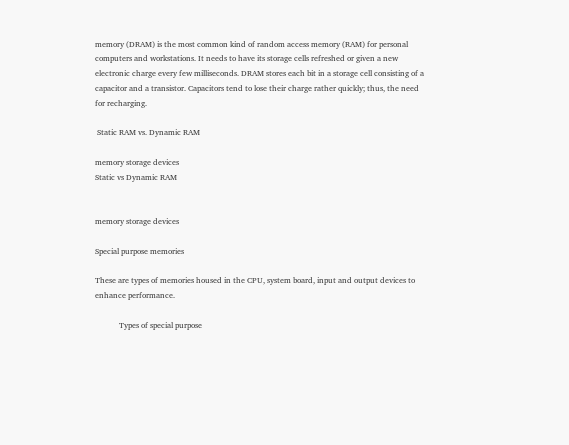memory (DRAM) is the most common kind of random access memory (RAM) for personal computers and workstations. It needs to have its storage cells refreshed or given a new electronic charge every few milliseconds. DRAM stores each bit in a storage cell consisting of a capacitor and a transistor. Capacitors tend to lose their charge rather quickly; thus, the need for recharging.

 Static RAM vs. Dynamic RAM

memory storage devices
Static vs Dynamic RAM


memory storage devices

Special purpose memories

These are types of memories housed in the CPU, system board, input and output devices to enhance performance.

            Types of special purpose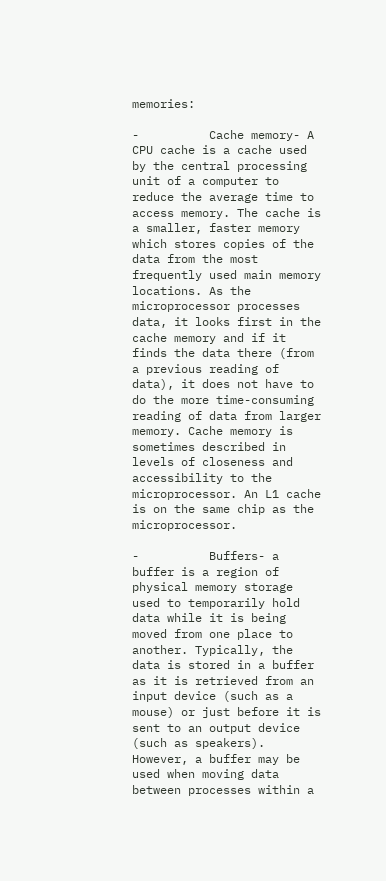memories:

-          Cache memory- A CPU cache is a cache used by the central processing unit of a computer to reduce the average time to access memory. The cache is a smaller, faster memory which stores copies of the data from the most frequently used main memory locations. As the microprocessor processes data, it looks first in the cache memory and if it finds the data there (from a previous reading of data), it does not have to do the more time-consuming reading of data from larger memory. Cache memory is sometimes described in levels of closeness and accessibility to the microprocessor. An L1 cache is on the same chip as the microprocessor.

-          Buffers- a buffer is a region of physical memory storage used to temporarily hold data while it is being moved from one place to another. Typically, the data is stored in a buffer as it is retrieved from an input device (such as a mouse) or just before it is sent to an output device (such as speakers). However, a buffer may be used when moving data between processes within a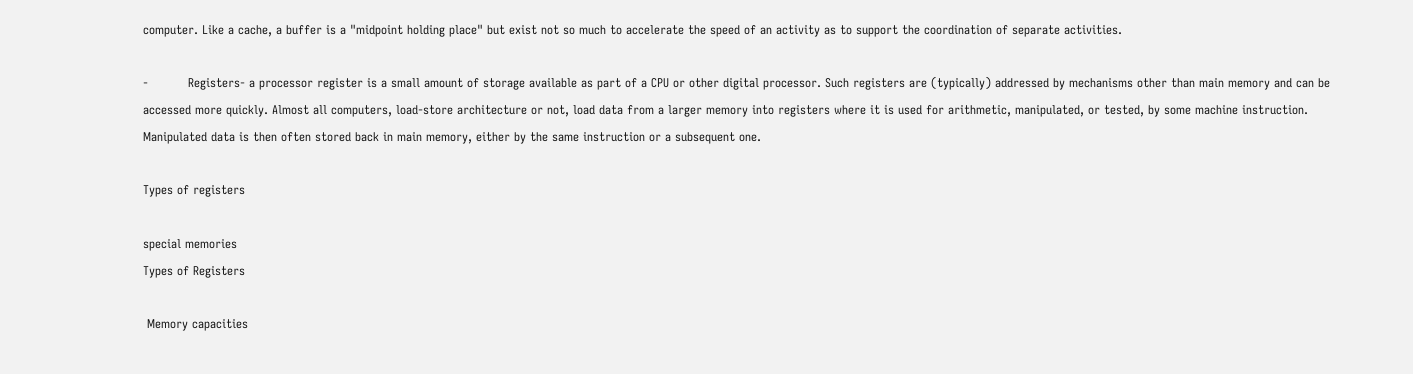computer. Like a cache, a buffer is a "midpoint holding place" but exist not so much to accelerate the speed of an activity as to support the coordination of separate activities.

-          Registers- a processor register is a small amount of storage available as part of a CPU or other digital processor. Such registers are (typically) addressed by mechanisms other than main memory and can be accessed more quickly. Almost all computers, load-store architecture or not, load data from a larger memory into registers where it is used for arithmetic, manipulated, or tested, by some machine instruction. Manipulated data is then often stored back in main memory, either by the same instruction or a subsequent one.

Types of registers

special memories
Types of Registers

 Memory capacities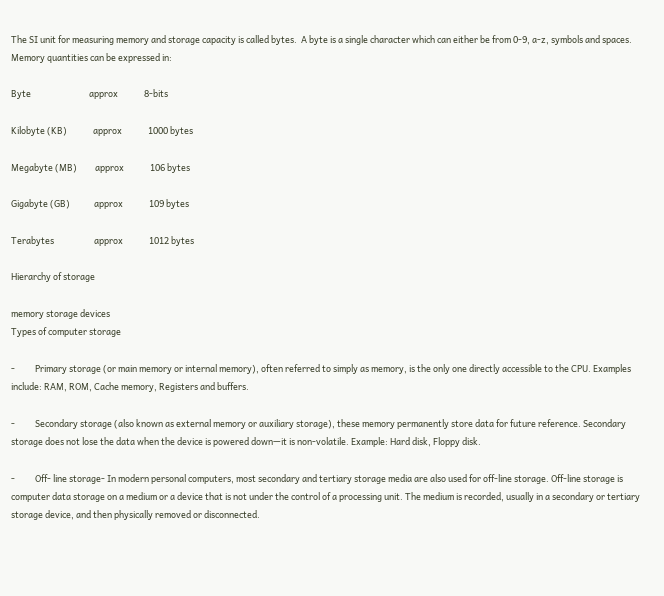The SI unit for measuring memory and storage capacity is called bytes.  A byte is a single character which can either be from 0-9, a-z, symbols and spaces.
Memory quantities can be expressed in:

Byte                             approx             8-bits

Kilobyte (KB)             approx             1000 bytes

Megabyte (MB)         approx             106 bytes

Gigabyte (GB)            approx             109 bytes

Terabytes                    approx             1012 bytes

Hierarchy of storage

memory storage devices
Types of computer storage

-          Primary storage (or main memory or internal memory), often referred to simply as memory, is the only one directly accessible to the CPU. Examples include: RAM, ROM, Cache memory, Registers and buffers.

-          Secondary storage (also known as external memory or auxiliary storage), these memory permanently store data for future reference. Secondary storage does not lose the data when the device is powered down—it is non-volatile. Example: Hard disk, Floppy disk.

-          Off- line storage- In modern personal computers, most secondary and tertiary storage media are also used for off-line storage. Off-line storage is computer data storage on a medium or a device that is not under the control of a processing unit. The medium is recorded, usually in a secondary or tertiary storage device, and then physically removed or disconnected.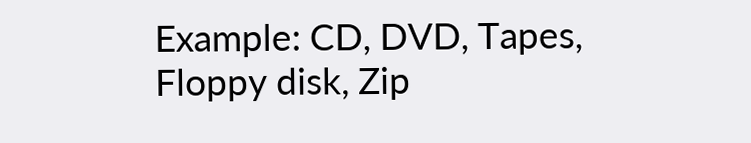Example: CD, DVD, Tapes, Floppy disk, Zip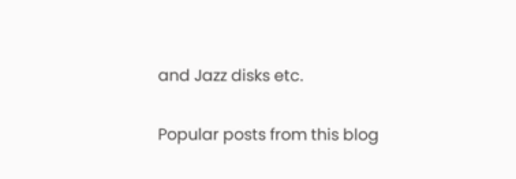and Jazz disks etc.

Popular posts from this blog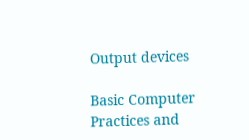Output devices

Basic Computer Practices and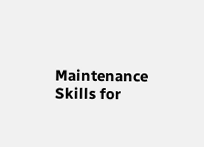Maintenance Skills for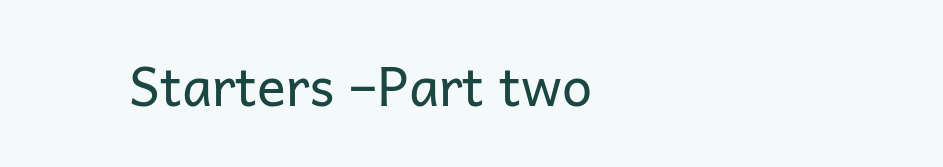Starters –Part two